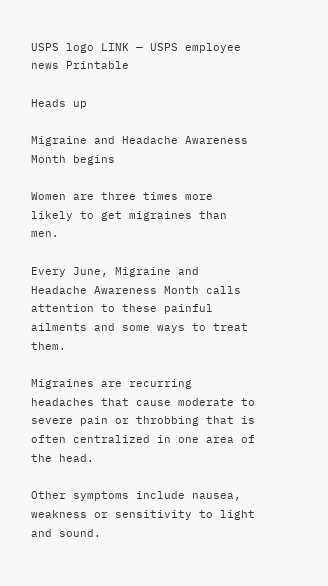USPS logo LINK — USPS employee news Printable

Heads up

Migraine and Headache Awareness Month begins

Women are three times more likely to get migraines than men.

Every June, Migraine and Headache Awareness Month calls attention to these painful ailments and some ways to treat them.

Migraines are recurring headaches that cause moderate to severe pain or throbbing that is often centralized in one area of the head.

Other symptoms include nausea, weakness or sensitivity to light and sound.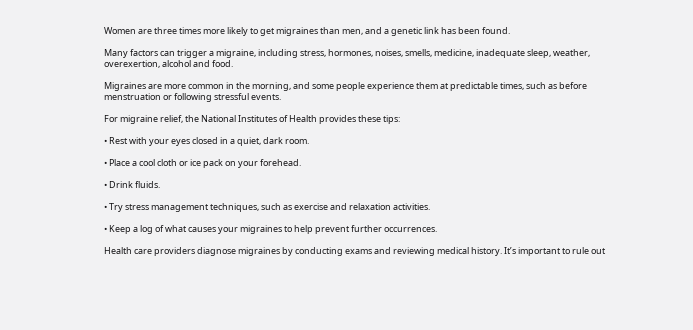Women are three times more likely to get migraines than men, and a genetic link has been found.

Many factors can trigger a migraine, including stress, hormones, noises, smells, medicine, inadequate sleep, weather, overexertion, alcohol and food.

Migraines are more common in the morning, and some people experience them at predictable times, such as before menstruation or following stressful events.

For migraine relief, the National Institutes of Health provides these tips:

• Rest with your eyes closed in a quiet, dark room.

• Place a cool cloth or ice pack on your forehead.

• Drink fluids.

• Try stress management techniques, such as exercise and relaxation activities.

• Keep a log of what causes your migraines to help prevent further occurrences.

Health care providers diagnose migraines by conducting exams and reviewing medical history. It’s important to rule out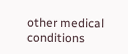other medical conditions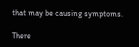that may be causing symptoms.

There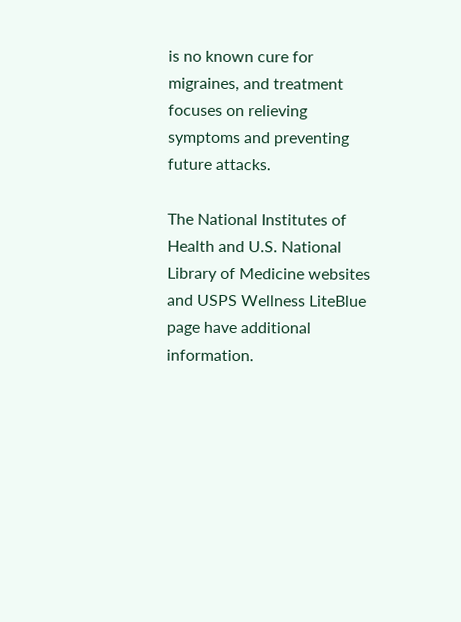is no known cure for migraines, and treatment focuses on relieving symptoms and preventing future attacks.

The National Institutes of Health and U.S. National Library of Medicine websites and USPS Wellness LiteBlue page have additional information.